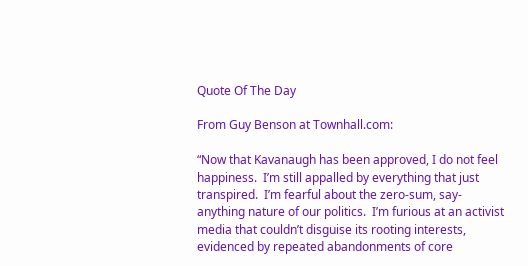Quote Of The Day

From Guy Benson at Townhall.com:

“Now that Kavanaugh has been approved, I do not feel happiness.  I’m still appalled by everything that just transpired.  I’m fearful about the zero-sum, say-anything nature of our politics.  I’m furious at an activist media that couldn’t disguise its rooting interests, evidenced by repeated abandonments of core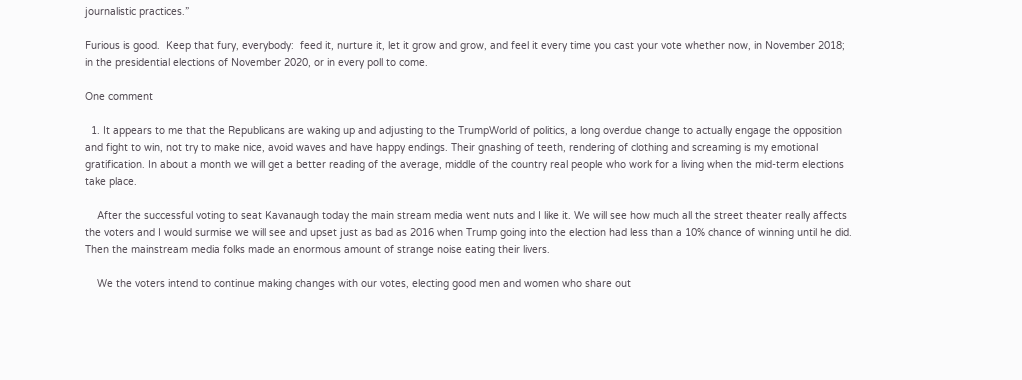journalistic practices.”

Furious is good.  Keep that fury, everybody:  feed it, nurture it, let it grow and grow, and feel it every time you cast your vote whether now, in November 2018;  in the presidential elections of November 2020, or in every poll to come.

One comment

  1. It appears to me that the Republicans are waking up and adjusting to the TrumpWorld of politics, a long overdue change to actually engage the opposition and fight to win, not try to make nice, avoid waves and have happy endings. Their gnashing of teeth, rendering of clothing and screaming is my emotional gratification. In about a month we will get a better reading of the average, middle of the country real people who work for a living when the mid-term elections take place.

    After the successful voting to seat Kavanaugh today the main stream media went nuts and I like it. We will see how much all the street theater really affects the voters and I would surmise we will see and upset just as bad as 2016 when Trump going into the election had less than a 10% chance of winning until he did. Then the mainstream media folks made an enormous amount of strange noise eating their livers.

    We the voters intend to continue making changes with our votes, electing good men and women who share out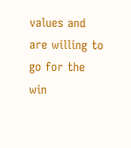values and are willing to go for the win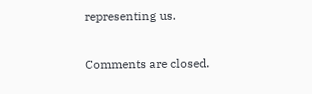representing us.

Comments are closed.